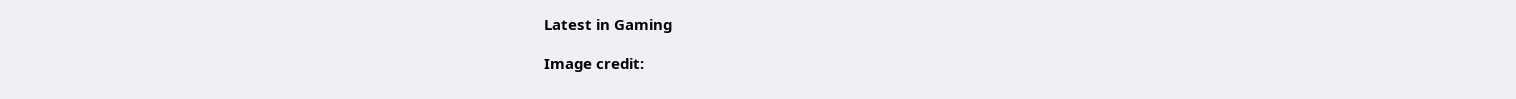Latest in Gaming

Image credit: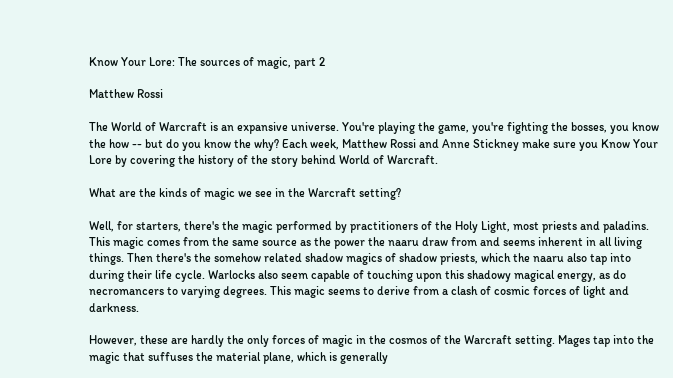Know Your Lore: The sources of magic, part 2

Matthew Rossi

The World of Warcraft is an expansive universe. You're playing the game, you're fighting the bosses, you know the how -- but do you know the why? Each week, Matthew Rossi and Anne Stickney make sure you Know Your Lore by covering the history of the story behind World of Warcraft.

What are the kinds of magic we see in the Warcraft setting?

Well, for starters, there's the magic performed by practitioners of the Holy Light, most priests and paladins. This magic comes from the same source as the power the naaru draw from and seems inherent in all living things. Then there's the somehow related shadow magics of shadow priests, which the naaru also tap into during their life cycle. Warlocks also seem capable of touching upon this shadowy magical energy, as do necromancers to varying degrees. This magic seems to derive from a clash of cosmic forces of light and darkness.

However, these are hardly the only forces of magic in the cosmos of the Warcraft setting. Mages tap into the magic that suffuses the material plane, which is generally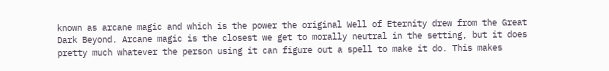known as arcane magic and which is the power the original Well of Eternity drew from the Great Dark Beyond. Arcane magic is the closest we get to morally neutral in the setting, but it does pretty much whatever the person using it can figure out a spell to make it do. This makes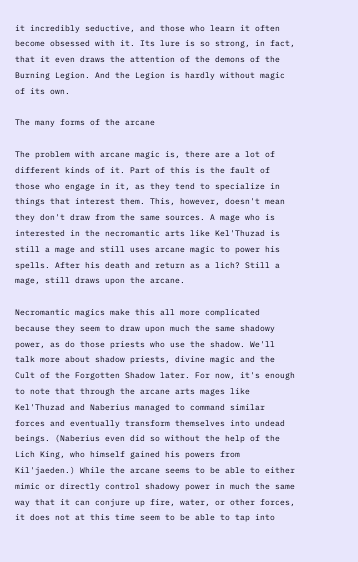it incredibly seductive, and those who learn it often become obsessed with it. Its lure is so strong, in fact, that it even draws the attention of the demons of the Burning Legion. And the Legion is hardly without magic of its own.

The many forms of the arcane

The problem with arcane magic is, there are a lot of different kinds of it. Part of this is the fault of those who engage in it, as they tend to specialize in things that interest them. This, however, doesn't mean they don't draw from the same sources. A mage who is interested in the necromantic arts like Kel'Thuzad is still a mage and still uses arcane magic to power his spells. After his death and return as a lich? Still a mage, still draws upon the arcane.

Necromantic magics make this all more complicated because they seem to draw upon much the same shadowy power, as do those priests who use the shadow. We'll talk more about shadow priests, divine magic and the Cult of the Forgotten Shadow later. For now, it's enough to note that through the arcane arts mages like Kel'Thuzad and Naberius managed to command similar forces and eventually transform themselves into undead beings. (Naberius even did so without the help of the Lich King, who himself gained his powers from Kil'jaeden.) While the arcane seems to be able to either mimic or directly control shadowy power in much the same way that it can conjure up fire, water, or other forces, it does not at this time seem to be able to tap into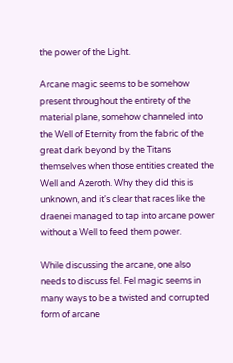the power of the Light.

Arcane magic seems to be somehow present throughout the entirety of the material plane, somehow channeled into the Well of Eternity from the fabric of the great dark beyond by the Titans themselves when those entities created the Well and Azeroth. Why they did this is unknown, and it's clear that races like the draenei managed to tap into arcane power without a Well to feed them power.

While discussing the arcane, one also needs to discuss fel. Fel magic seems in many ways to be a twisted and corrupted form of arcane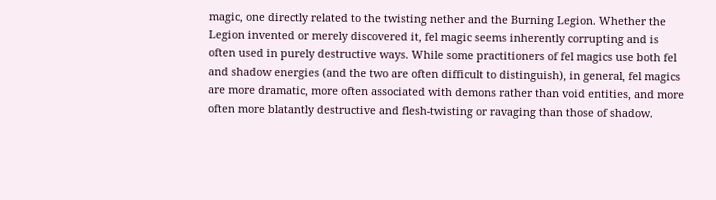magic, one directly related to the twisting nether and the Burning Legion. Whether the Legion invented or merely discovered it, fel magic seems inherently corrupting and is often used in purely destructive ways. While some practitioners of fel magics use both fel and shadow energies (and the two are often difficult to distinguish), in general, fel magics are more dramatic, more often associated with demons rather than void entities, and more often more blatantly destructive and flesh-twisting or ravaging than those of shadow.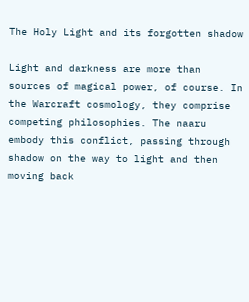The Holy Light and its forgotten shadow

Light and darkness are more than sources of magical power, of course. In the Warcraft cosmology, they comprise competing philosophies. The naaru embody this conflict, passing through shadow on the way to light and then moving back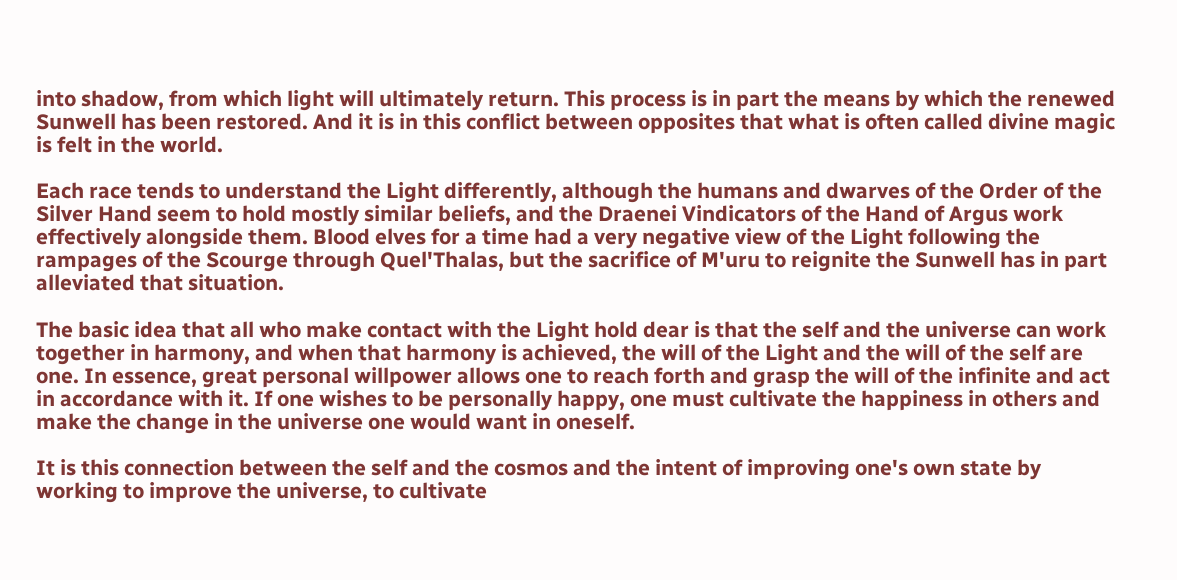into shadow, from which light will ultimately return. This process is in part the means by which the renewed Sunwell has been restored. And it is in this conflict between opposites that what is often called divine magic is felt in the world.

Each race tends to understand the Light differently, although the humans and dwarves of the Order of the Silver Hand seem to hold mostly similar beliefs, and the Draenei Vindicators of the Hand of Argus work effectively alongside them. Blood elves for a time had a very negative view of the Light following the rampages of the Scourge through Quel'Thalas, but the sacrifice of M'uru to reignite the Sunwell has in part alleviated that situation.

The basic idea that all who make contact with the Light hold dear is that the self and the universe can work together in harmony, and when that harmony is achieved, the will of the Light and the will of the self are one. In essence, great personal willpower allows one to reach forth and grasp the will of the infinite and act in accordance with it. If one wishes to be personally happy, one must cultivate the happiness in others and make the change in the universe one would want in oneself.

It is this connection between the self and the cosmos and the intent of improving one's own state by working to improve the universe, to cultivate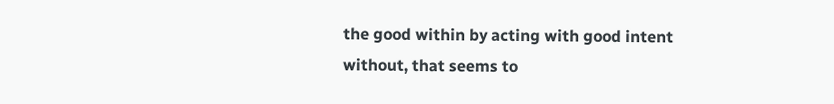the good within by acting with good intent without, that seems to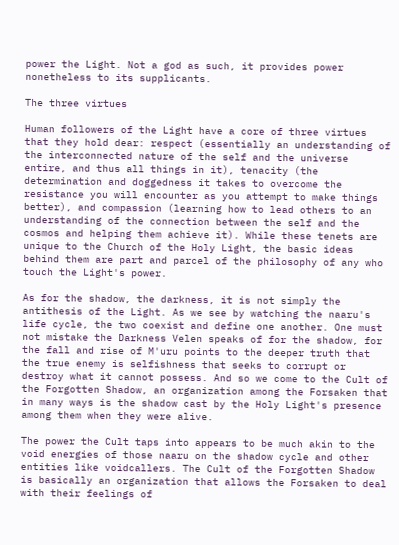power the Light. Not a god as such, it provides power nonetheless to its supplicants.

The three virtues

Human followers of the Light have a core of three virtues that they hold dear: respect (essentially an understanding of the interconnected nature of the self and the universe entire, and thus all things in it), tenacity (the determination and doggedness it takes to overcome the resistance you will encounter as you attempt to make things better), and compassion (learning how to lead others to an understanding of the connection between the self and the cosmos and helping them achieve it). While these tenets are unique to the Church of the Holy Light, the basic ideas behind them are part and parcel of the philosophy of any who touch the Light's power.

As for the shadow, the darkness, it is not simply the antithesis of the Light. As we see by watching the naaru's life cycle, the two coexist and define one another. One must not mistake the Darkness Velen speaks of for the shadow, for the fall and rise of M'uru points to the deeper truth that the true enemy is selfishness that seeks to corrupt or destroy what it cannot possess. And so we come to the Cult of the Forgotten Shadow, an organization among the Forsaken that in many ways is the shadow cast by the Holy Light's presence among them when they were alive.

The power the Cult taps into appears to be much akin to the void energies of those naaru on the shadow cycle and other entities like voidcallers. The Cult of the Forgotten Shadow is basically an organization that allows the Forsaken to deal with their feelings of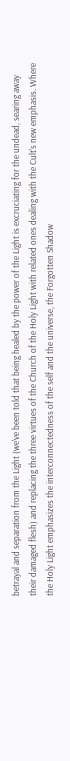betrayal and separation from the Light (we've been told that being healed by the power of the Light is excruciating for the undead, searing away their damaged flesh) and replacing the three virtues of the Church of the Holy Light with related ones dealing with the Cult's new emphasis. Where the Holy Light emphasizes the interconnectedness of the self and the universe, the Forgotten Shadow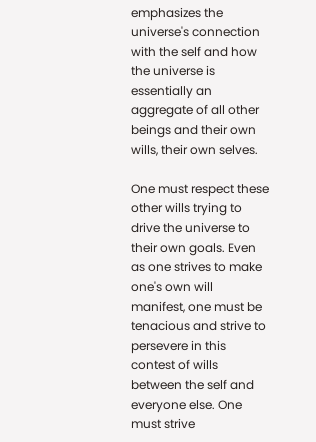emphasizes the universe's connection with the self and how the universe is essentially an aggregate of all other beings and their own wills, their own selves.

One must respect these other wills trying to drive the universe to their own goals. Even as one strives to make one's own will manifest, one must be tenacious and strive to persevere in this contest of wills between the self and everyone else. One must strive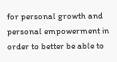for personal growth and personal empowerment in order to better be able to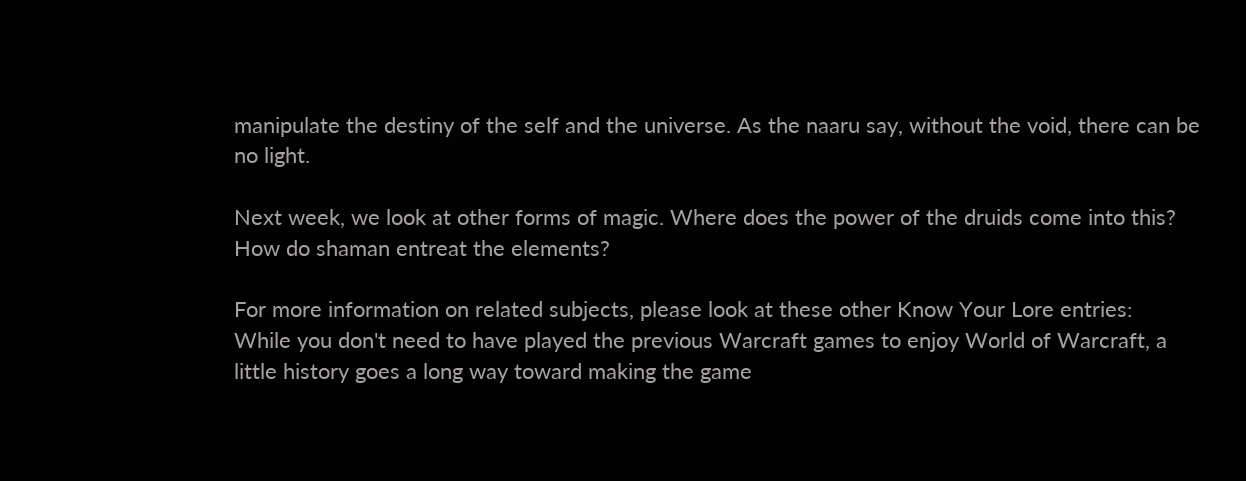manipulate the destiny of the self and the universe. As the naaru say, without the void, there can be no light.

Next week, we look at other forms of magic. Where does the power of the druids come into this? How do shaman entreat the elements?

For more information on related subjects, please look at these other Know Your Lore entries:
While you don't need to have played the previous Warcraft games to enjoy World of Warcraft, a little history goes a long way toward making the game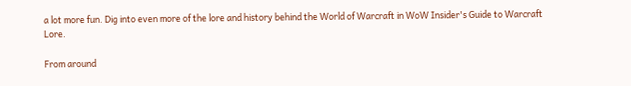a lot more fun. Dig into even more of the lore and history behind the World of Warcraft in WoW Insider's Guide to Warcraft Lore.

From around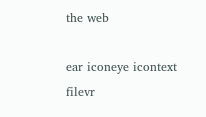the web

ear iconeye icontext filevr